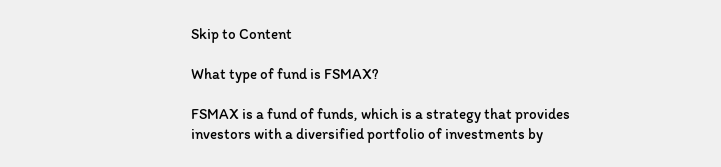Skip to Content

What type of fund is FSMAX?

FSMAX is a fund of funds, which is a strategy that provides investors with a diversified portfolio of investments by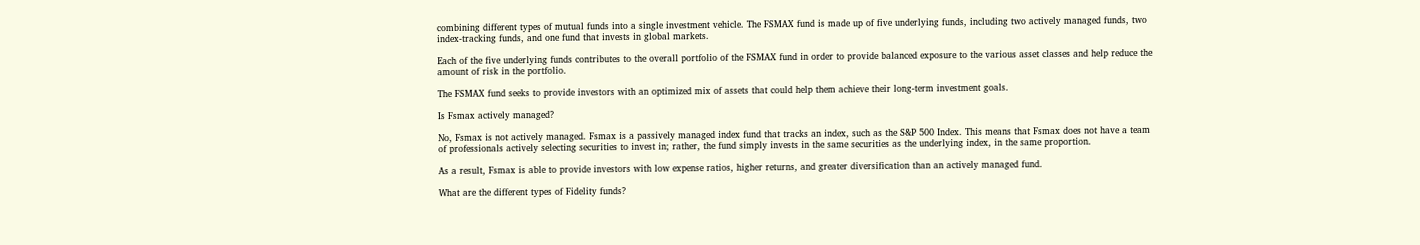combining different types of mutual funds into a single investment vehicle. The FSMAX fund is made up of five underlying funds, including two actively managed funds, two index-tracking funds, and one fund that invests in global markets.

Each of the five underlying funds contributes to the overall portfolio of the FSMAX fund in order to provide balanced exposure to the various asset classes and help reduce the amount of risk in the portfolio.

The FSMAX fund seeks to provide investors with an optimized mix of assets that could help them achieve their long-term investment goals.

Is Fsmax actively managed?

No, Fsmax is not actively managed. Fsmax is a passively managed index fund that tracks an index, such as the S&P 500 Index. This means that Fsmax does not have a team of professionals actively selecting securities to invest in; rather, the fund simply invests in the same securities as the underlying index, in the same proportion.

As a result, Fsmax is able to provide investors with low expense ratios, higher returns, and greater diversification than an actively managed fund.

What are the different types of Fidelity funds?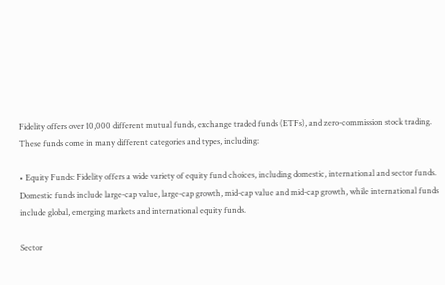Fidelity offers over 10,000 different mutual funds, exchange traded funds (ETFs), and zero-commission stock trading. These funds come in many different categories and types, including:

• Equity Funds: Fidelity offers a wide variety of equity fund choices, including domestic, international and sector funds. Domestic funds include large-cap value, large-cap growth, mid-cap value and mid-cap growth, while international funds include global, emerging markets and international equity funds.

Sector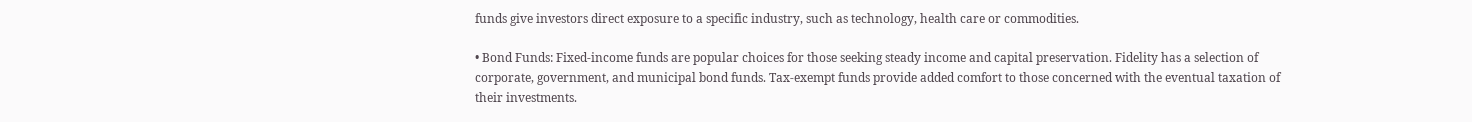funds give investors direct exposure to a specific industry, such as technology, health care or commodities.

• Bond Funds: Fixed-income funds are popular choices for those seeking steady income and capital preservation. Fidelity has a selection of corporate, government, and municipal bond funds. Tax-exempt funds provide added comfort to those concerned with the eventual taxation of their investments.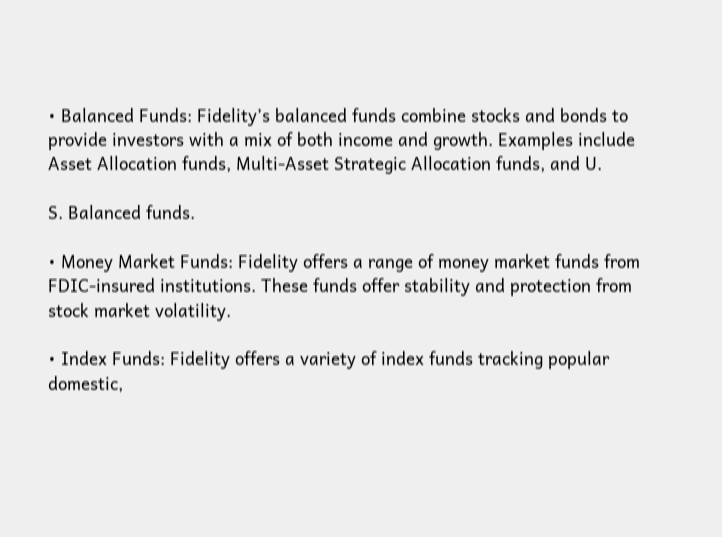• Balanced Funds: Fidelity’s balanced funds combine stocks and bonds to provide investors with a mix of both income and growth. Examples include Asset Allocation funds, Multi-Asset Strategic Allocation funds, and U.

S. Balanced funds.

• Money Market Funds: Fidelity offers a range of money market funds from FDIC-insured institutions. These funds offer stability and protection from stock market volatility.

• Index Funds: Fidelity offers a variety of index funds tracking popular domestic,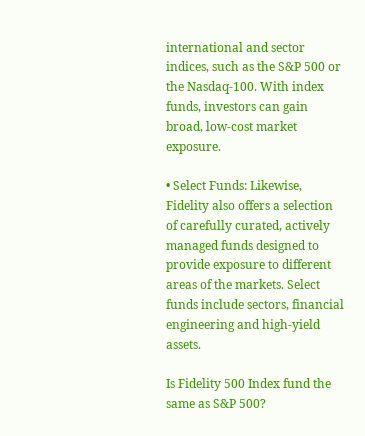international and sector indices, such as the S&P 500 or the Nasdaq-100. With index funds, investors can gain broad, low-cost market exposure.

• Select Funds: Likewise, Fidelity also offers a selection of carefully curated, actively managed funds designed to provide exposure to different areas of the markets. Select funds include sectors, financial engineering and high-yield assets.

Is Fidelity 500 Index fund the same as S&P 500?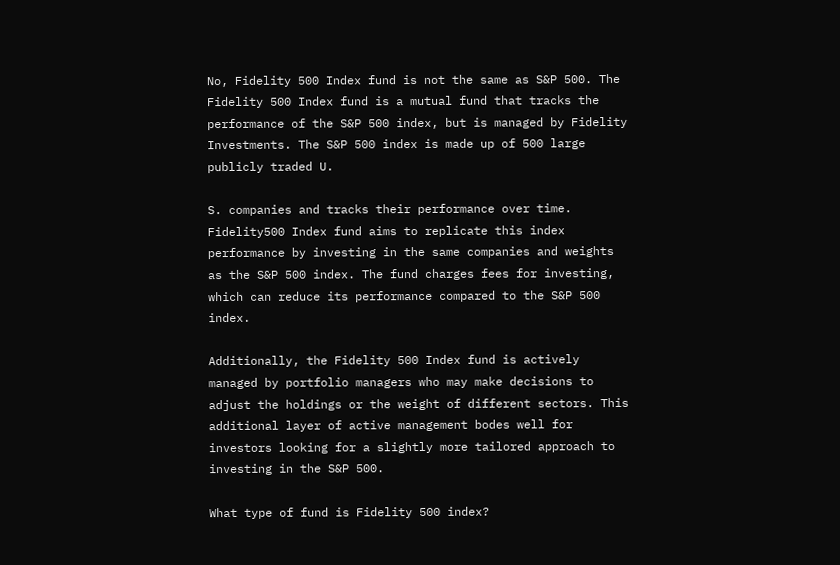No, Fidelity 500 Index fund is not the same as S&P 500. The Fidelity 500 Index fund is a mutual fund that tracks the performance of the S&P 500 index, but is managed by Fidelity Investments. The S&P 500 index is made up of 500 large publicly traded U.

S. companies and tracks their performance over time. Fidelity500 Index fund aims to replicate this index performance by investing in the same companies and weights as the S&P 500 index. The fund charges fees for investing, which can reduce its performance compared to the S&P 500 index.

Additionally, the Fidelity 500 Index fund is actively managed by portfolio managers who may make decisions to adjust the holdings or the weight of different sectors. This additional layer of active management bodes well for investors looking for a slightly more tailored approach to investing in the S&P 500.

What type of fund is Fidelity 500 index?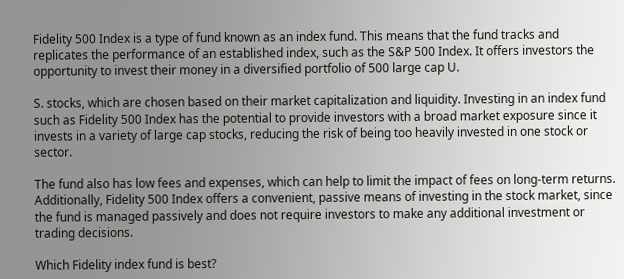Fidelity 500 Index is a type of fund known as an index fund. This means that the fund tracks and replicates the performance of an established index, such as the S&P 500 Index. It offers investors the opportunity to invest their money in a diversified portfolio of 500 large cap U.

S. stocks, which are chosen based on their market capitalization and liquidity. Investing in an index fund such as Fidelity 500 Index has the potential to provide investors with a broad market exposure since it invests in a variety of large cap stocks, reducing the risk of being too heavily invested in one stock or sector.

The fund also has low fees and expenses, which can help to limit the impact of fees on long-term returns. Additionally, Fidelity 500 Index offers a convenient, passive means of investing in the stock market, since the fund is managed passively and does not require investors to make any additional investment or trading decisions.

Which Fidelity index fund is best?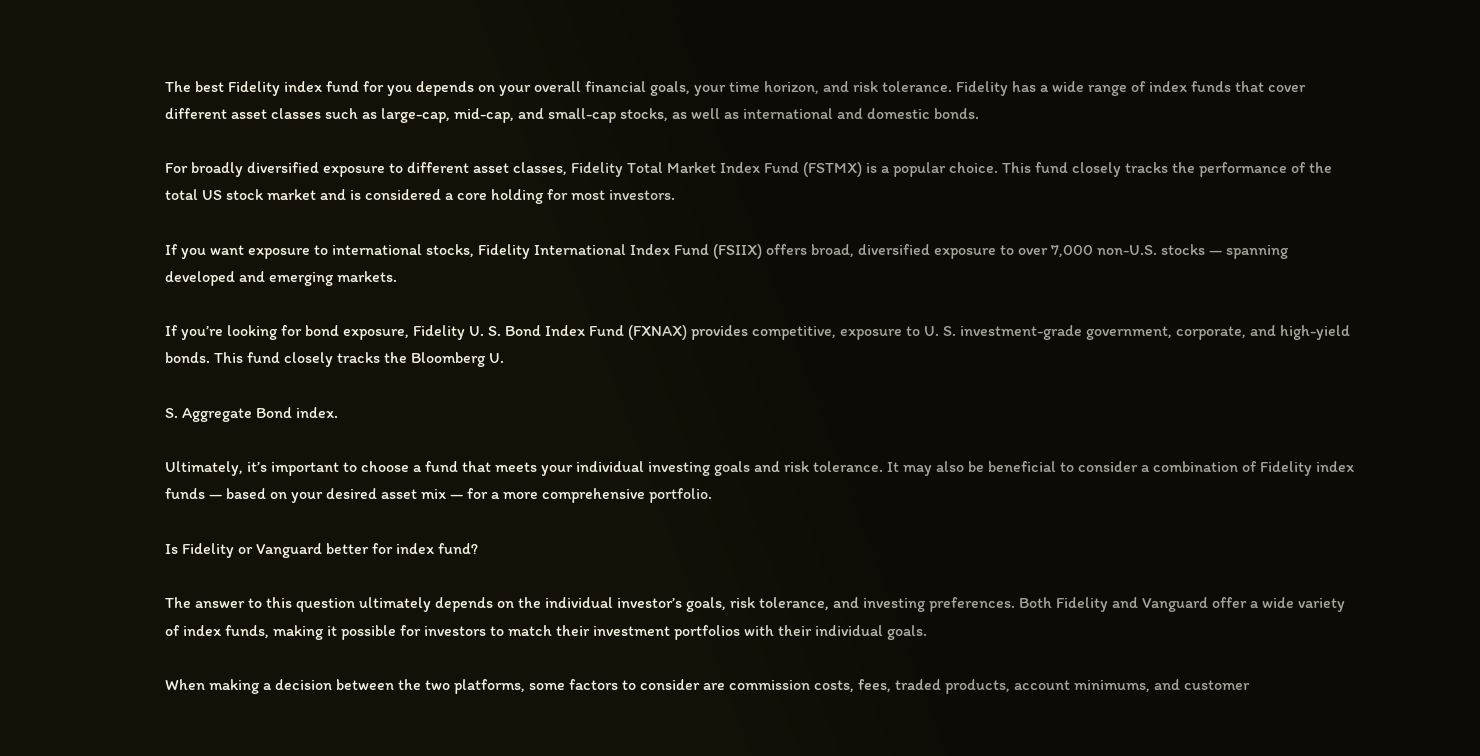The best Fidelity index fund for you depends on your overall financial goals, your time horizon, and risk tolerance. Fidelity has a wide range of index funds that cover different asset classes such as large-cap, mid-cap, and small-cap stocks, as well as international and domestic bonds.

For broadly diversified exposure to different asset classes, Fidelity Total Market Index Fund (FSTMX) is a popular choice. This fund closely tracks the performance of the total US stock market and is considered a core holding for most investors.

If you want exposure to international stocks, Fidelity International Index Fund (FSIIX) offers broad, diversified exposure to over 7,000 non-U.S. stocks — spanning developed and emerging markets.

If you’re looking for bond exposure, Fidelity U. S. Bond Index Fund (FXNAX) provides competitive, exposure to U. S. investment-grade government, corporate, and high-yield bonds. This fund closely tracks the Bloomberg U.

S. Aggregate Bond index.

Ultimately, it’s important to choose a fund that meets your individual investing goals and risk tolerance. It may also be beneficial to consider a combination of Fidelity index funds — based on your desired asset mix — for a more comprehensive portfolio.

Is Fidelity or Vanguard better for index fund?

The answer to this question ultimately depends on the individual investor’s goals, risk tolerance, and investing preferences. Both Fidelity and Vanguard offer a wide variety of index funds, making it possible for investors to match their investment portfolios with their individual goals.

When making a decision between the two platforms, some factors to consider are commission costs, fees, traded products, account minimums, and customer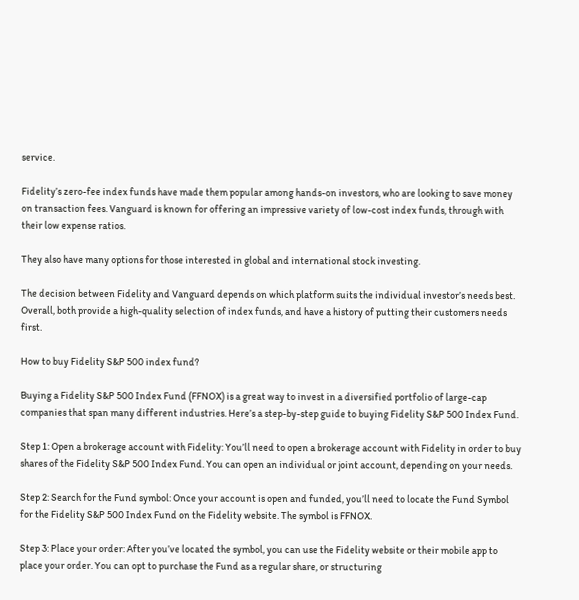service.

Fidelity’s zero-fee index funds have made them popular among hands-on investors, who are looking to save money on transaction fees. Vanguard is known for offering an impressive variety of low-cost index funds, through with their low expense ratios.

They also have many options for those interested in global and international stock investing.

The decision between Fidelity and Vanguard depends on which platform suits the individual investor’s needs best. Overall, both provide a high-quality selection of index funds, and have a history of putting their customers needs first.

How to buy Fidelity S&P 500 index fund?

Buying a Fidelity S&P 500 Index Fund (FFNOX) is a great way to invest in a diversified portfolio of large-cap companies that span many different industries. Here’s a step-by-step guide to buying Fidelity S&P 500 Index Fund.

Step 1: Open a brokerage account with Fidelity: You’ll need to open a brokerage account with Fidelity in order to buy shares of the Fidelity S&P 500 Index Fund. You can open an individual or joint account, depending on your needs.

Step 2: Search for the Fund symbol: Once your account is open and funded, you’ll need to locate the Fund Symbol for the Fidelity S&P 500 Index Fund on the Fidelity website. The symbol is FFNOX.

Step 3: Place your order: After you’ve located the symbol, you can use the Fidelity website or their mobile app to place your order. You can opt to purchase the Fund as a regular share, or structuring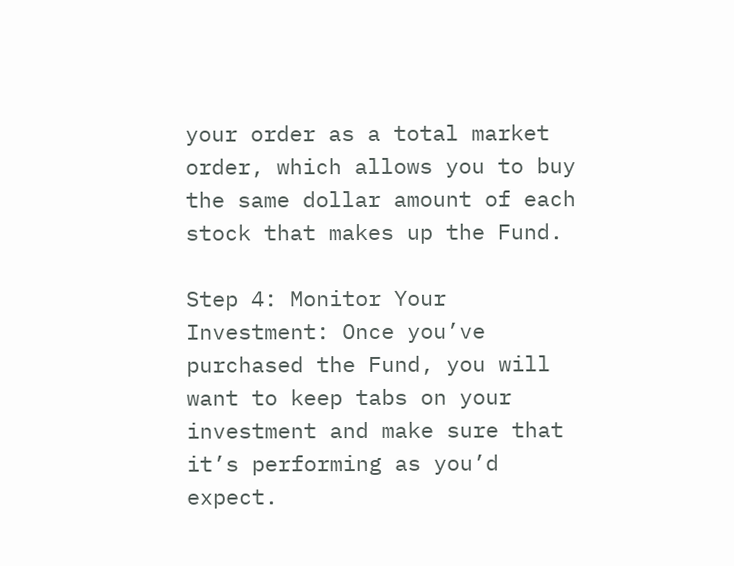your order as a total market order, which allows you to buy the same dollar amount of each stock that makes up the Fund.

Step 4: Monitor Your Investment: Once you’ve purchased the Fund, you will want to keep tabs on your investment and make sure that it’s performing as you’d expect.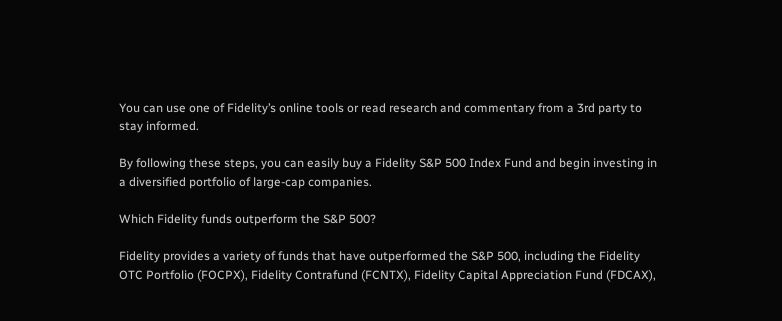You can use one of Fidelity’s online tools or read research and commentary from a 3rd party to stay informed.

By following these steps, you can easily buy a Fidelity S&P 500 Index Fund and begin investing in a diversified portfolio of large-cap companies.

Which Fidelity funds outperform the S&P 500?

Fidelity provides a variety of funds that have outperformed the S&P 500, including the Fidelity OTC Portfolio (FOCPX), Fidelity Contrafund (FCNTX), Fidelity Capital Appreciation Fund (FDCAX),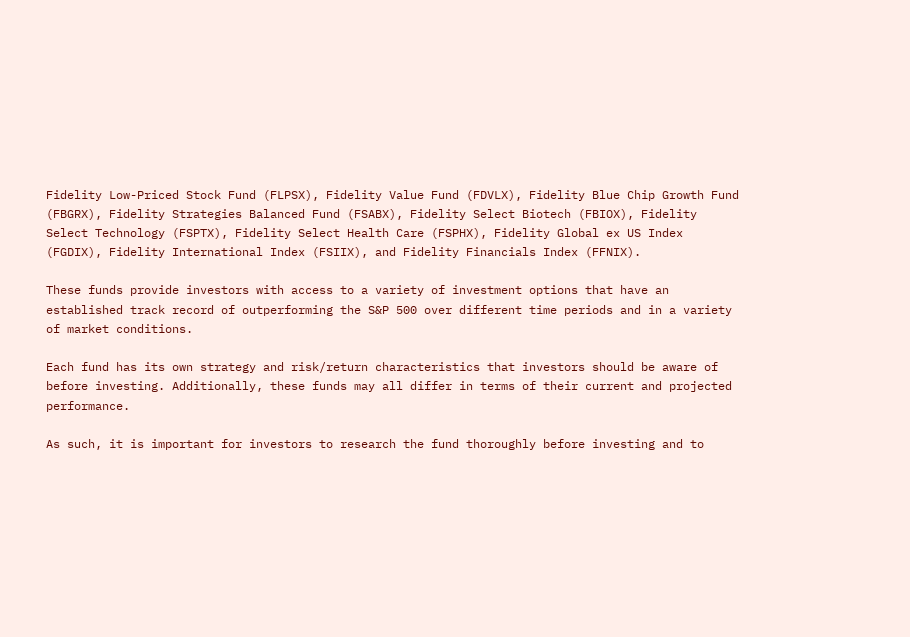Fidelity Low-Priced Stock Fund (FLPSX), Fidelity Value Fund (FDVLX), Fidelity Blue Chip Growth Fund (FBGRX), Fidelity Strategies Balanced Fund (FSABX), Fidelity Select Biotech (FBIOX), Fidelity Select Technology (FSPTX), Fidelity Select Health Care (FSPHX), Fidelity Global ex US Index (FGDIX), Fidelity International Index (FSIIX), and Fidelity Financials Index (FFNIX).

These funds provide investors with access to a variety of investment options that have an established track record of outperforming the S&P 500 over different time periods and in a variety of market conditions.

Each fund has its own strategy and risk/return characteristics that investors should be aware of before investing. Additionally, these funds may all differ in terms of their current and projected performance.

As such, it is important for investors to research the fund thoroughly before investing and to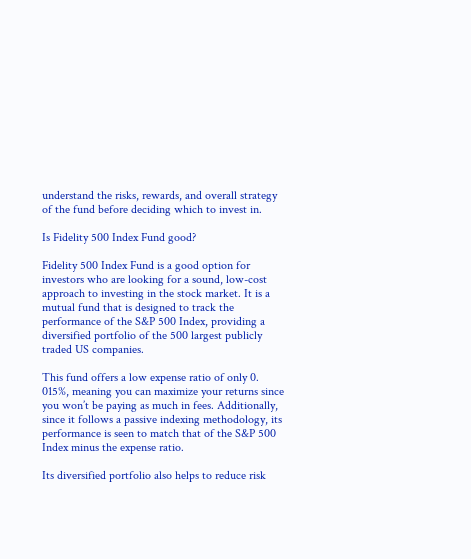understand the risks, rewards, and overall strategy of the fund before deciding which to invest in.

Is Fidelity 500 Index Fund good?

Fidelity 500 Index Fund is a good option for investors who are looking for a sound, low-cost approach to investing in the stock market. It is a mutual fund that is designed to track the performance of the S&P 500 Index, providing a diversified portfolio of the 500 largest publicly traded US companies.

This fund offers a low expense ratio of only 0. 015%, meaning you can maximize your returns since you won’t be paying as much in fees. Additionally, since it follows a passive indexing methodology, its performance is seen to match that of the S&P 500 Index minus the expense ratio.

Its diversified portfolio also helps to reduce risk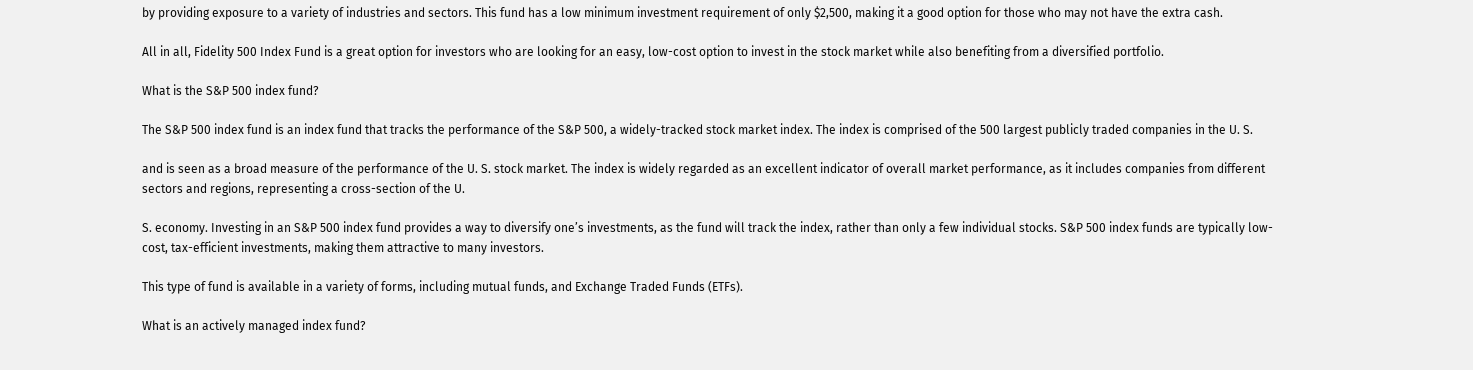by providing exposure to a variety of industries and sectors. This fund has a low minimum investment requirement of only $2,500, making it a good option for those who may not have the extra cash.

All in all, Fidelity 500 Index Fund is a great option for investors who are looking for an easy, low-cost option to invest in the stock market while also benefiting from a diversified portfolio.

What is the S&P 500 index fund?

The S&P 500 index fund is an index fund that tracks the performance of the S&P 500, a widely-tracked stock market index. The index is comprised of the 500 largest publicly traded companies in the U. S.

and is seen as a broad measure of the performance of the U. S. stock market. The index is widely regarded as an excellent indicator of overall market performance, as it includes companies from different sectors and regions, representing a cross-section of the U.

S. economy. Investing in an S&P 500 index fund provides a way to diversify one’s investments, as the fund will track the index, rather than only a few individual stocks. S&P 500 index funds are typically low-cost, tax-efficient investments, making them attractive to many investors.

This type of fund is available in a variety of forms, including mutual funds, and Exchange Traded Funds (ETFs).

What is an actively managed index fund?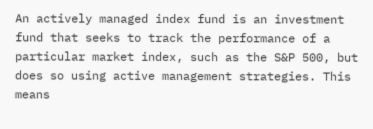An actively managed index fund is an investment fund that seeks to track the performance of a particular market index, such as the S&P 500, but does so using active management strategies. This means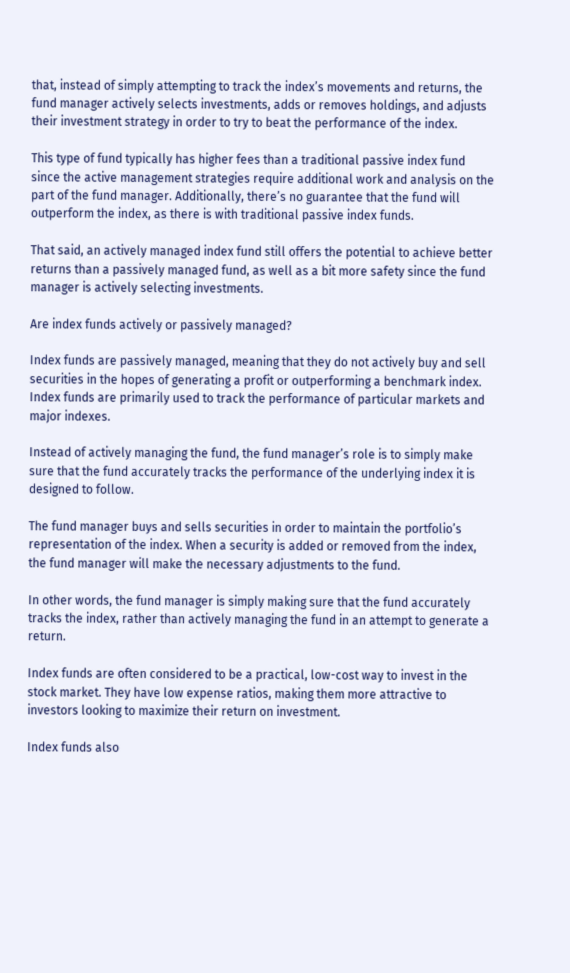that, instead of simply attempting to track the index’s movements and returns, the fund manager actively selects investments, adds or removes holdings, and adjusts their investment strategy in order to try to beat the performance of the index.

This type of fund typically has higher fees than a traditional passive index fund since the active management strategies require additional work and analysis on the part of the fund manager. Additionally, there’s no guarantee that the fund will outperform the index, as there is with traditional passive index funds.

That said, an actively managed index fund still offers the potential to achieve better returns than a passively managed fund, as well as a bit more safety since the fund manager is actively selecting investments.

Are index funds actively or passively managed?

Index funds are passively managed, meaning that they do not actively buy and sell securities in the hopes of generating a profit or outperforming a benchmark index. Index funds are primarily used to track the performance of particular markets and major indexes.

Instead of actively managing the fund, the fund manager’s role is to simply make sure that the fund accurately tracks the performance of the underlying index it is designed to follow.

The fund manager buys and sells securities in order to maintain the portfolio’s representation of the index. When a security is added or removed from the index, the fund manager will make the necessary adjustments to the fund.

In other words, the fund manager is simply making sure that the fund accurately tracks the index, rather than actively managing the fund in an attempt to generate a return.

Index funds are often considered to be a practical, low-cost way to invest in the stock market. They have low expense ratios, making them more attractive to investors looking to maximize their return on investment.

Index funds also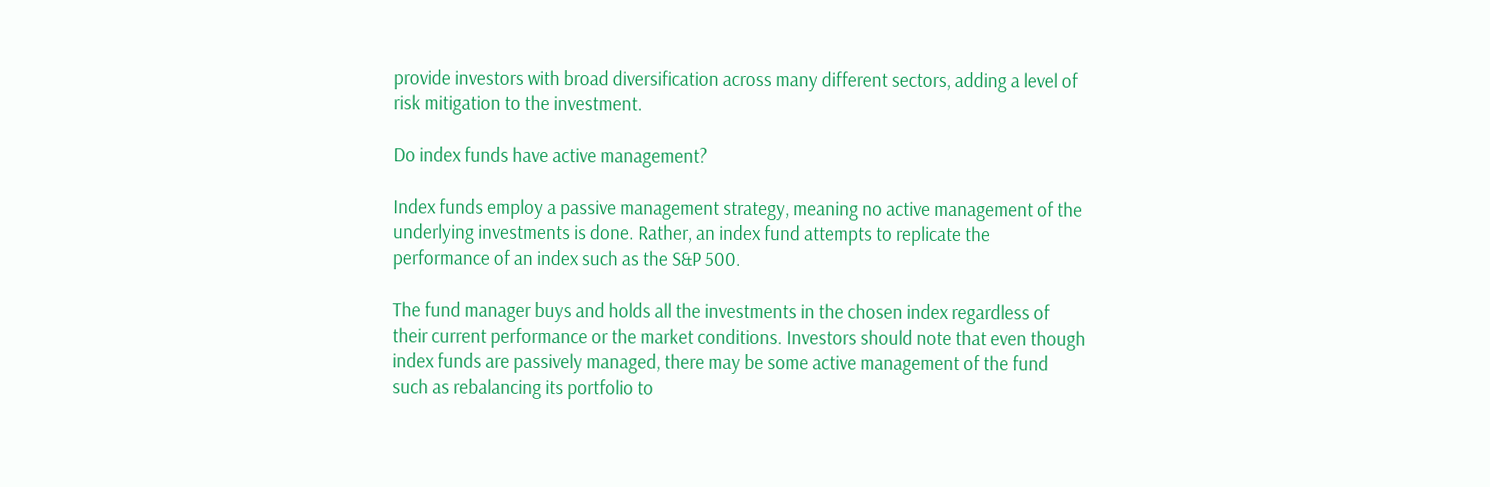provide investors with broad diversification across many different sectors, adding a level of risk mitigation to the investment.

Do index funds have active management?

Index funds employ a passive management strategy, meaning no active management of the underlying investments is done. Rather, an index fund attempts to replicate the performance of an index such as the S&P 500.

The fund manager buys and holds all the investments in the chosen index regardless of their current performance or the market conditions. Investors should note that even though index funds are passively managed, there may be some active management of the fund such as rebalancing its portfolio to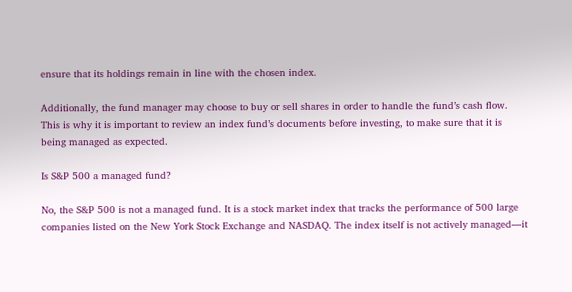ensure that its holdings remain in line with the chosen index.

Additionally, the fund manager may choose to buy or sell shares in order to handle the fund’s cash flow. This is why it is important to review an index fund’s documents before investing, to make sure that it is being managed as expected.

Is S&P 500 a managed fund?

No, the S&P 500 is not a managed fund. It is a stock market index that tracks the performance of 500 large companies listed on the New York Stock Exchange and NASDAQ. The index itself is not actively managed—it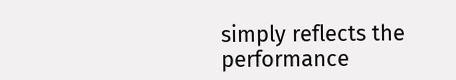simply reflects the performance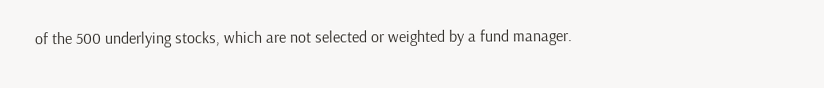of the 500 underlying stocks, which are not selected or weighted by a fund manager.